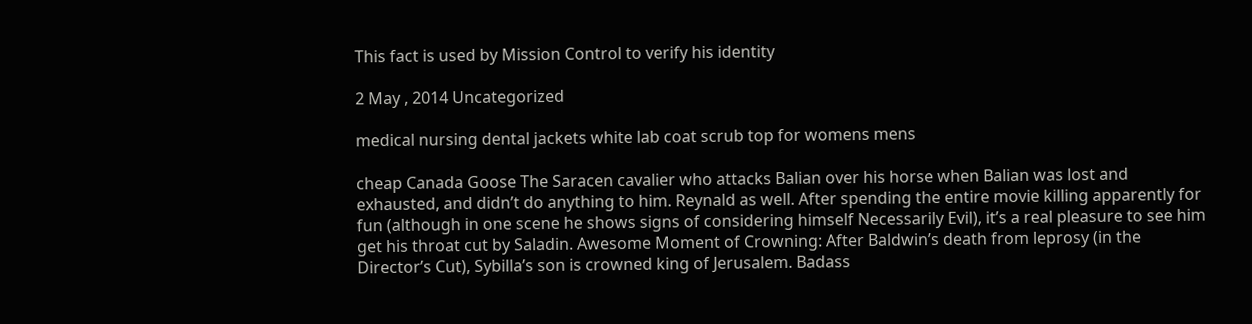This fact is used by Mission Control to verify his identity

2 May , 2014 Uncategorized

medical nursing dental jackets white lab coat scrub top for womens mens

cheap Canada Goose The Saracen cavalier who attacks Balian over his horse when Balian was lost and exhausted, and didn’t do anything to him. Reynald as well. After spending the entire movie killing apparently for fun (although in one scene he shows signs of considering himself Necessarily Evil), it’s a real pleasure to see him get his throat cut by Saladin. Awesome Moment of Crowning: After Baldwin’s death from leprosy (in the Director’s Cut), Sybilla’s son is crowned king of Jerusalem. Badass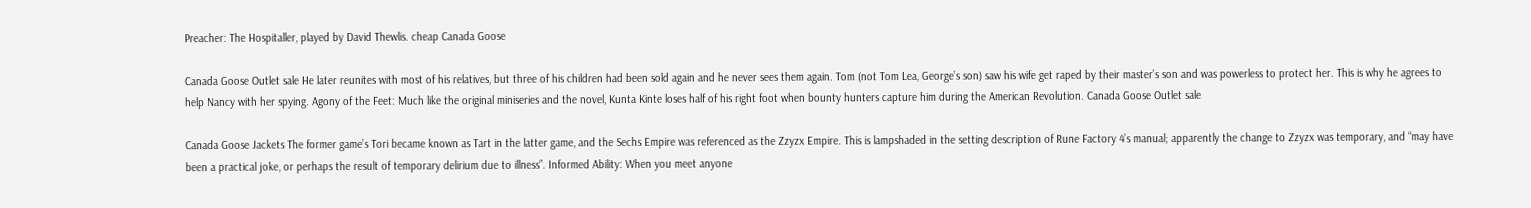Preacher: The Hospitaller, played by David Thewlis. cheap Canada Goose

Canada Goose Outlet sale He later reunites with most of his relatives, but three of his children had been sold again and he never sees them again. Tom (not Tom Lea, George’s son) saw his wife get raped by their master’s son and was powerless to protect her. This is why he agrees to help Nancy with her spying. Agony of the Feet: Much like the original miniseries and the novel, Kunta Kinte loses half of his right foot when bounty hunters capture him during the American Revolution. Canada Goose Outlet sale

Canada Goose Jackets The former game’s Tori became known as Tart in the latter game, and the Sechs Empire was referenced as the Zzyzx Empire. This is lampshaded in the setting description of Rune Factory 4’s manual; apparently the change to Zzyzx was temporary, and “may have been a practical joke, or perhaps the result of temporary delirium due to illness”. Informed Ability: When you meet anyone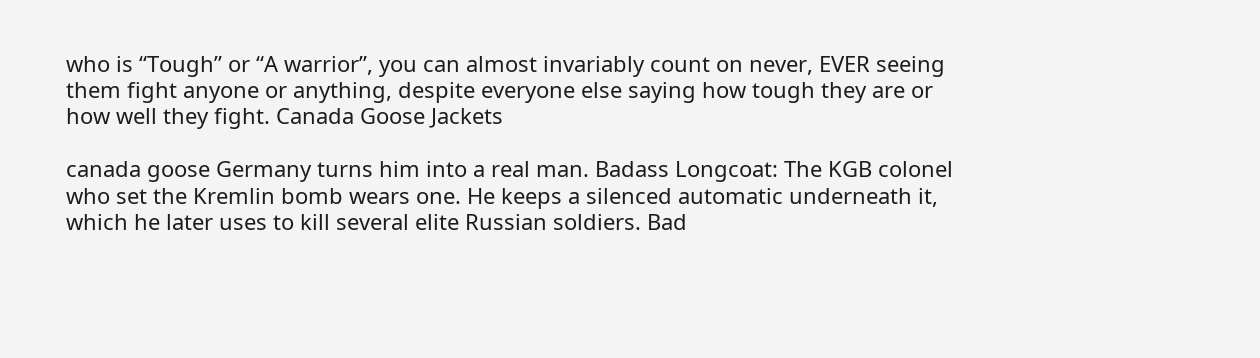who is “Tough” or “A warrior”, you can almost invariably count on never, EVER seeing them fight anyone or anything, despite everyone else saying how tough they are or how well they fight. Canada Goose Jackets

canada goose Germany turns him into a real man. Badass Longcoat: The KGB colonel who set the Kremlin bomb wears one. He keeps a silenced automatic underneath it, which he later uses to kill several elite Russian soldiers. Bad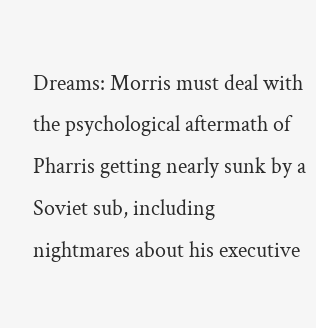Dreams: Morris must deal with the psychological aftermath of Pharris getting nearly sunk by a Soviet sub, including nightmares about his executive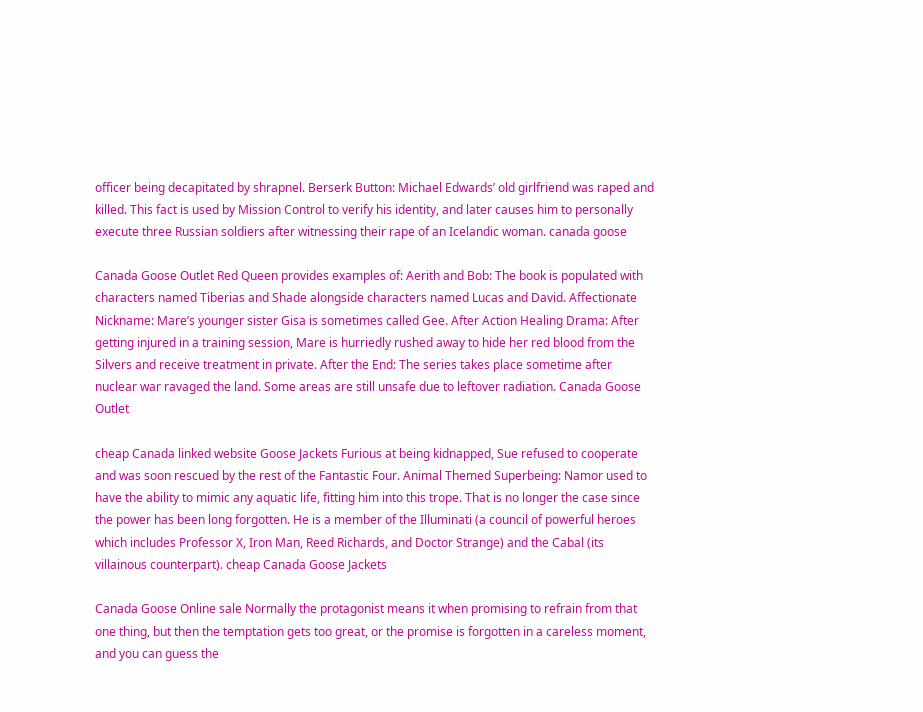officer being decapitated by shrapnel. Berserk Button: Michael Edwards’ old girlfriend was raped and killed. This fact is used by Mission Control to verify his identity, and later causes him to personally execute three Russian soldiers after witnessing their rape of an Icelandic woman. canada goose

Canada Goose Outlet Red Queen provides examples of: Aerith and Bob: The book is populated with characters named Tiberias and Shade alongside characters named Lucas and David. Affectionate Nickname: Mare’s younger sister Gisa is sometimes called Gee. After Action Healing Drama: After getting injured in a training session, Mare is hurriedly rushed away to hide her red blood from the Silvers and receive treatment in private. After the End: The series takes place sometime after nuclear war ravaged the land. Some areas are still unsafe due to leftover radiation. Canada Goose Outlet

cheap Canada linked website Goose Jackets Furious at being kidnapped, Sue refused to cooperate and was soon rescued by the rest of the Fantastic Four. Animal Themed Superbeing: Namor used to have the ability to mimic any aquatic life, fitting him into this trope. That is no longer the case since the power has been long forgotten. He is a member of the Illuminati (a council of powerful heroes which includes Professor X, Iron Man, Reed Richards, and Doctor Strange) and the Cabal (its villainous counterpart). cheap Canada Goose Jackets

Canada Goose Online sale Normally the protagonist means it when promising to refrain from that one thing, but then the temptation gets too great, or the promise is forgotten in a careless moment, and you can guess the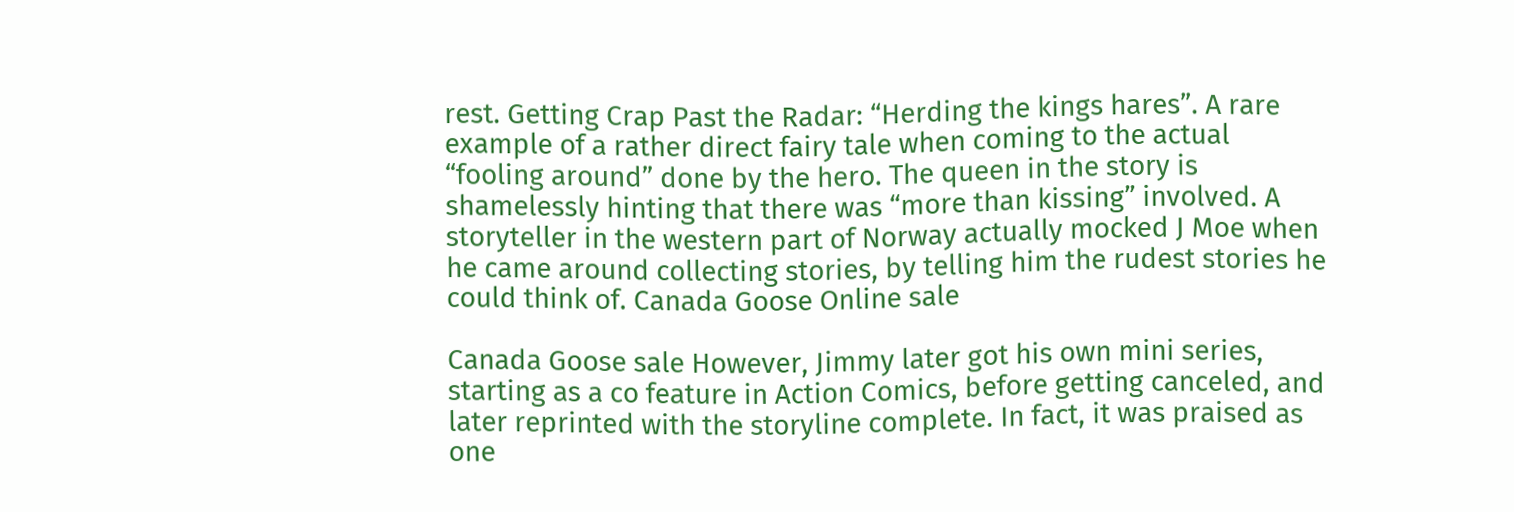rest. Getting Crap Past the Radar: “Herding the kings hares”. A rare example of a rather direct fairy tale when coming to the actual “fooling around” done by the hero. The queen in the story is shamelessly hinting that there was “more than kissing” involved. A storyteller in the western part of Norway actually mocked J Moe when he came around collecting stories, by telling him the rudest stories he could think of. Canada Goose Online sale

Canada Goose sale However, Jimmy later got his own mini series, starting as a co feature in Action Comics, before getting canceled, and later reprinted with the storyline complete. In fact, it was praised as one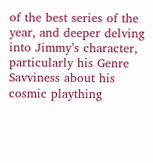of the best series of the year, and deeper delving into Jimmy’s character, particularly his Genre Savviness about his cosmic plaything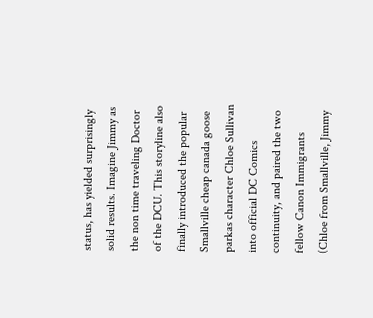status, has yielded surprisingly solid results. Imagine Jimmy as the non time traveling Doctor of the DCU. This storyline also finally introduced the popular Smallville cheap canada goose parkas character Chloe Sullivan into official DC Comics continuity, and paired the two fellow Canon Immigrants (Chloe from Smallville, Jimmy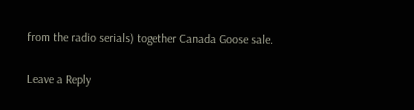from the radio serials) together Canada Goose sale.

Leave a Reply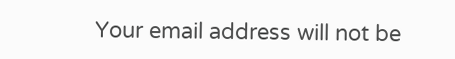Your email address will not be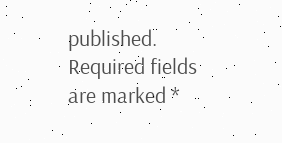published. Required fields are marked *